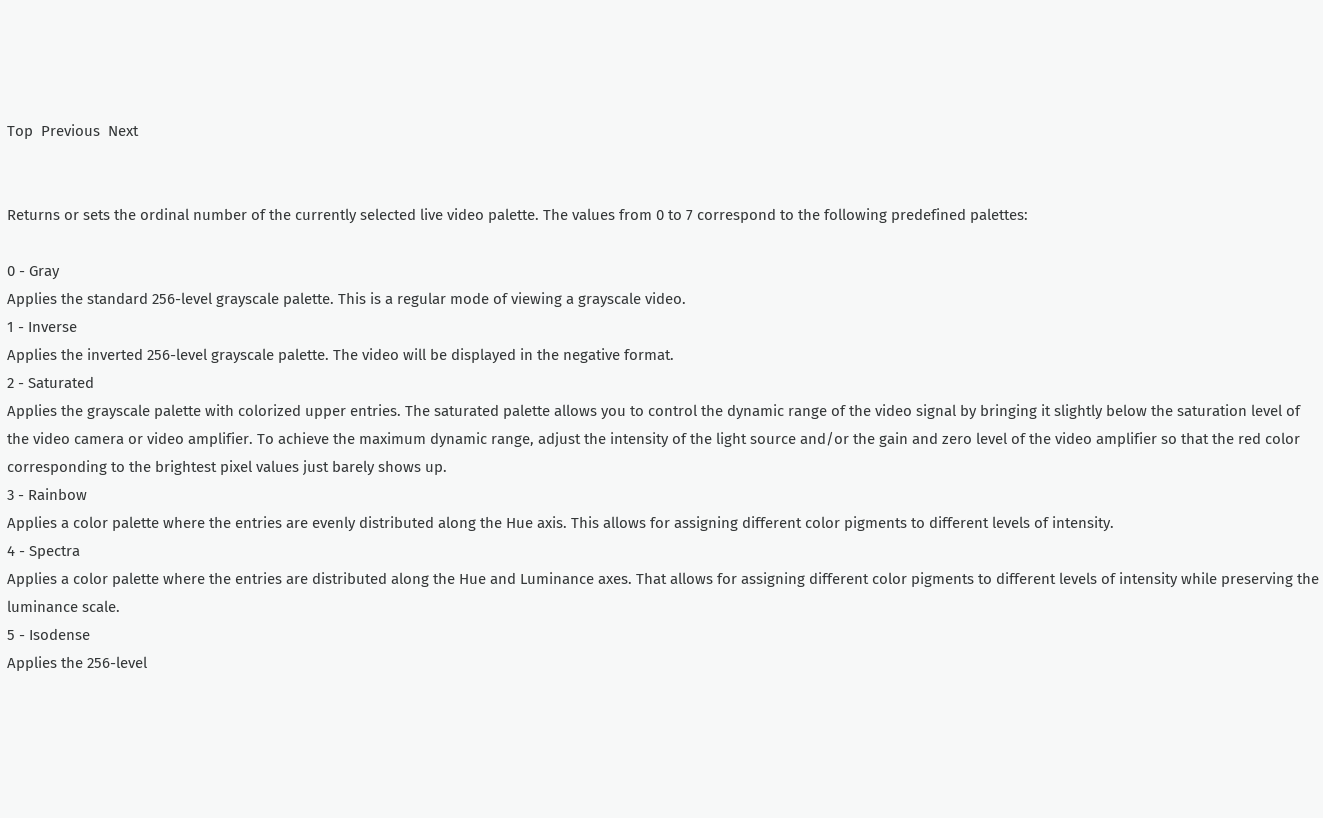Top  Previous  Next


Returns or sets the ordinal number of the currently selected live video palette. The values from 0 to 7 correspond to the following predefined palettes:

0 - Gray
Applies the standard 256-level grayscale palette. This is a regular mode of viewing a grayscale video.
1 - Inverse
Applies the inverted 256-level grayscale palette. The video will be displayed in the negative format.
2 - Saturated
Applies the grayscale palette with colorized upper entries. The saturated palette allows you to control the dynamic range of the video signal by bringing it slightly below the saturation level of the video camera or video amplifier. To achieve the maximum dynamic range, adjust the intensity of the light source and/or the gain and zero level of the video amplifier so that the red color corresponding to the brightest pixel values just barely shows up.
3 - Rainbow
Applies a color palette where the entries are evenly distributed along the Hue axis. This allows for assigning different color pigments to different levels of intensity.
4 - Spectra
Applies a color palette where the entries are distributed along the Hue and Luminance axes. That allows for assigning different color pigments to different levels of intensity while preserving the luminance scale.
5 - Isodense
Applies the 256-level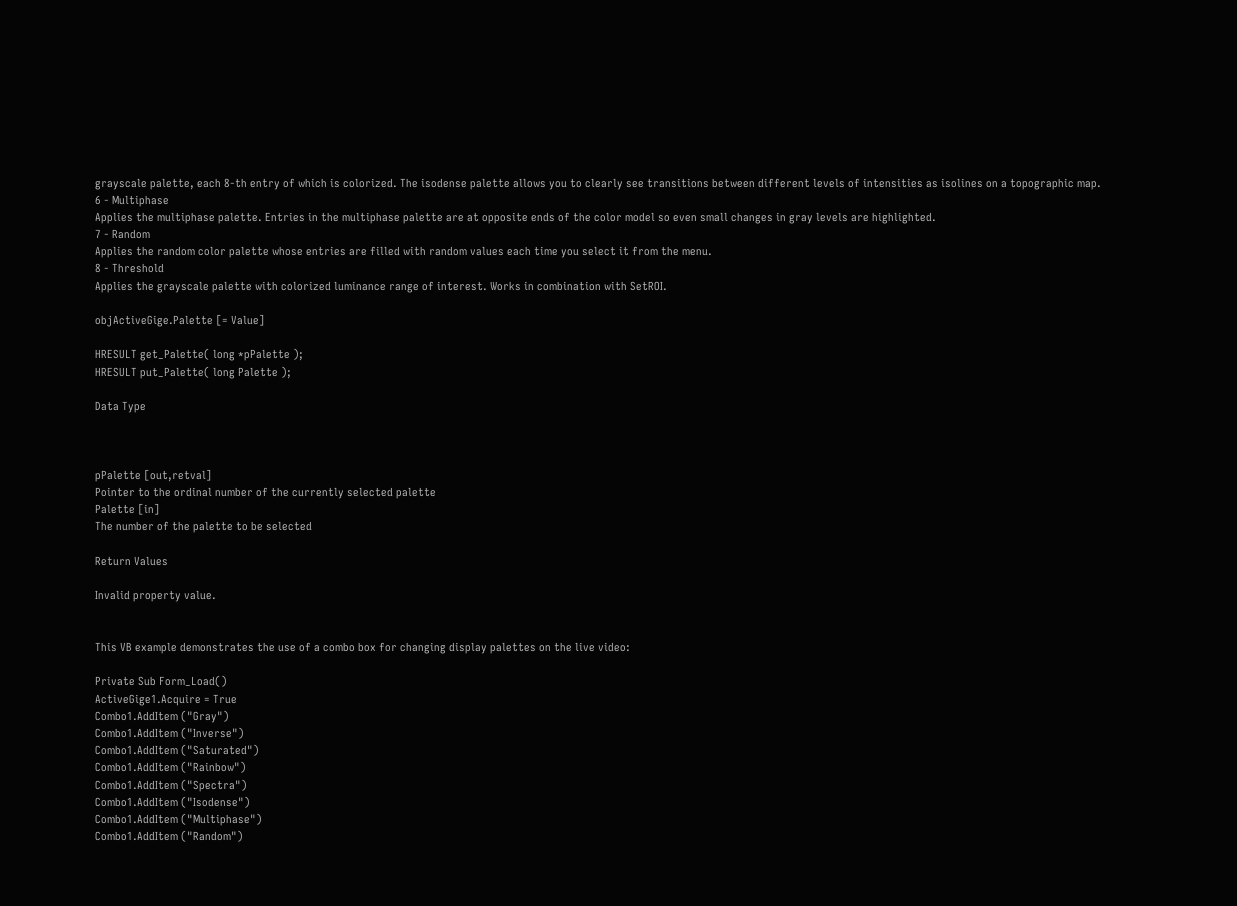grayscale palette, each 8-th entry of which is colorized. The isodense palette allows you to clearly see transitions between different levels of intensities as isolines on a topographic map.
6 - Multiphase
Applies the multiphase palette. Entries in the multiphase palette are at opposite ends of the color model so even small changes in gray levels are highlighted.
7 - Random
Applies the random color palette whose entries are filled with random values each time you select it from the menu.
8 - Threshold
Applies the grayscale palette with colorized luminance range of interest. Works in combination with SetROI.

objActiveGige.Palette [= Value]

HRESULT get_Palette( long *pPalette );
HRESULT put_Palette( long Palette );

Data Type



pPalette [out,retval]
Pointer to the ordinal number of the currently selected palette
Palette [in]
The number of the palette to be selected

Return Values

Invalid property value.


This VB example demonstrates the use of a combo box for changing display palettes on the live video:

Private Sub Form_Load()
ActiveGige1.Acquire = True
Combo1.AddItem ("Gray")
Combo1.AddItem ("Inverse")
Combo1.AddItem ("Saturated")
Combo1.AddItem ("Rainbow")
Combo1.AddItem ("Spectra")
Combo1.AddItem ("Isodense")
Combo1.AddItem ("Multiphase")
Combo1.AddItem ("Random")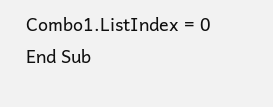Combo1.ListIndex = 0
End Sub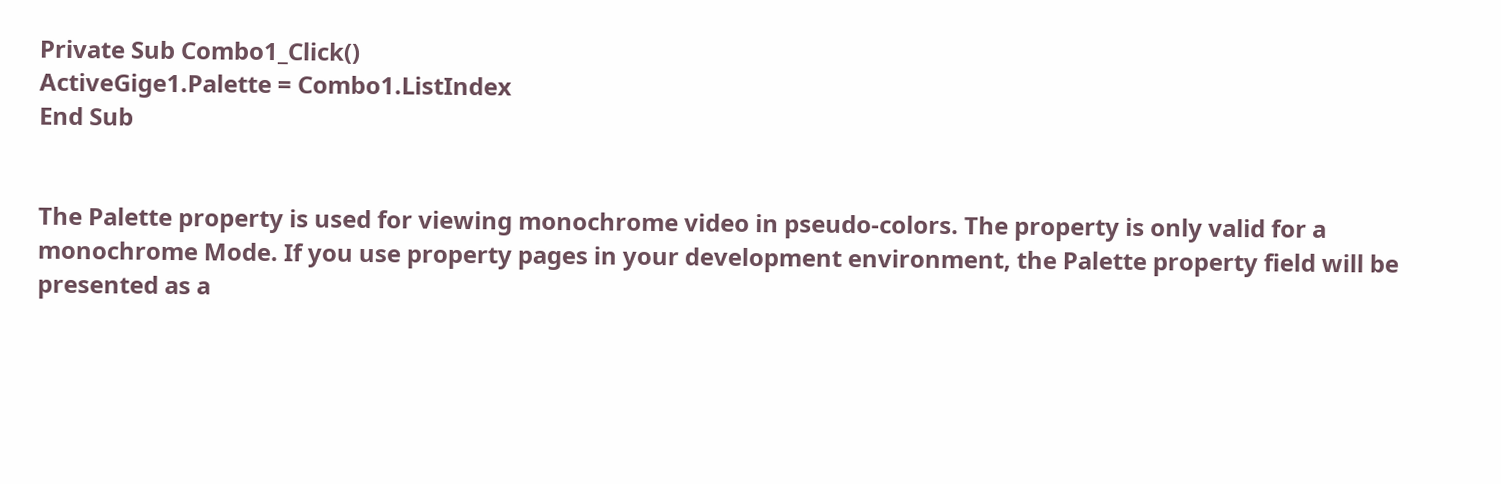Private Sub Combo1_Click()
ActiveGige1.Palette = Combo1.ListIndex
End Sub


The Palette property is used for viewing monochrome video in pseudo-colors. The property is only valid for a monochrome Mode. If you use property pages in your development environment, the Palette property field will be presented as a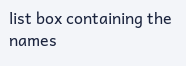list box containing the names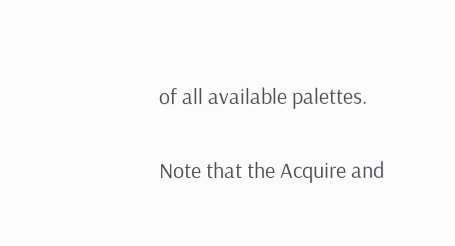of all available palettes.

Note that the Acquire and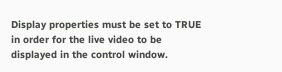Display properties must be set to TRUE in order for the live video to be displayed in the control window.